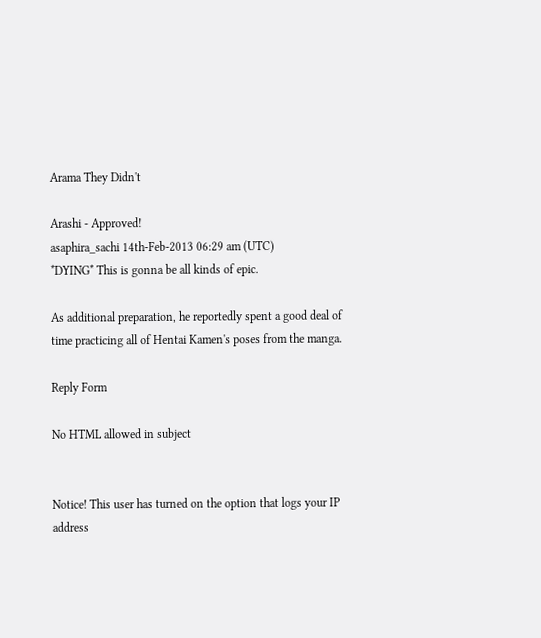Arama They Didn't

Arashi - Approved!
asaphira_sachi 14th-Feb-2013 06:29 am (UTC)
*DYING* This is gonna be all kinds of epic.

As additional preparation, he reportedly spent a good deal of time practicing all of Hentai Kamen's poses from the manga.

Reply Form

No HTML allowed in subject


Notice! This user has turned on the option that logs your IP address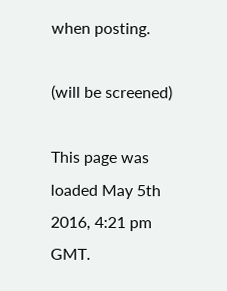when posting.

(will be screened)

This page was loaded May 5th 2016, 4:21 pm GMT.